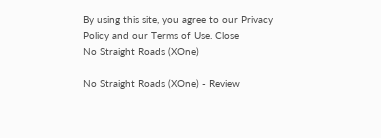By using this site, you agree to our Privacy Policy and our Terms of Use. Close
No Straight Roads (XOne)

No Straight Roads (XOne) - Review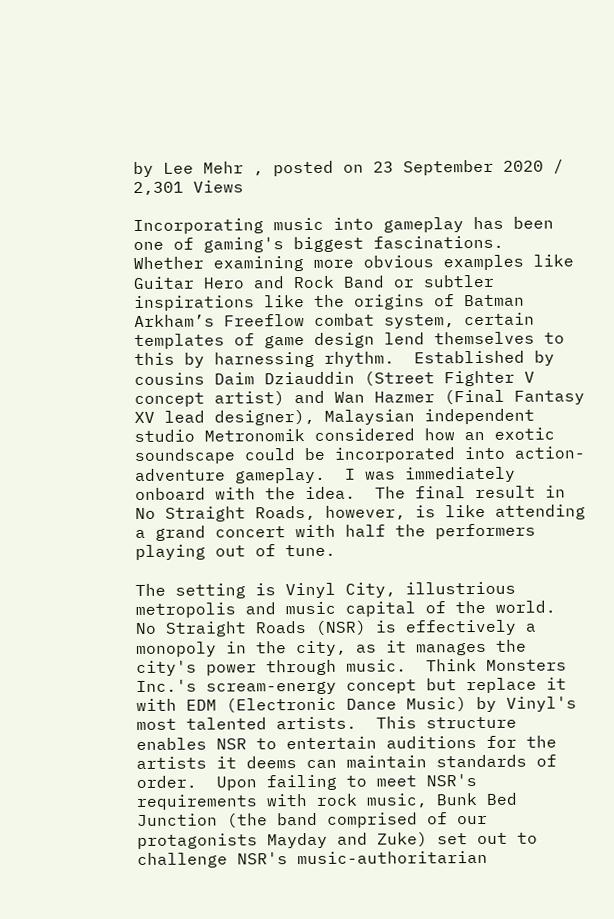by Lee Mehr , posted on 23 September 2020 / 2,301 Views

Incorporating music into gameplay has been one of gaming's biggest fascinations.  Whether examining more obvious examples like Guitar Hero and Rock Band or subtler inspirations like the origins of Batman Arkham’s Freeflow combat system, certain templates of game design lend themselves to this by harnessing rhythm.  Established by cousins Daim Dziauddin (Street Fighter V concept artist) and Wan Hazmer (Final Fantasy XV lead designer), Malaysian independent studio Metronomik considered how an exotic soundscape could be incorporated into action-adventure gameplay.  I was immediately onboard with the idea.  The final result in No Straight Roads, however, is like attending a grand concert with half the performers playing out of tune.

The setting is Vinyl City, illustrious metropolis and music capital of the world.  No Straight Roads (NSR) is effectively a monopoly in the city, as it manages the city's power through music.  Think Monsters Inc.'s scream-energy concept but replace it with EDM (Electronic Dance Music) by Vinyl's most talented artists.  This structure enables NSR to entertain auditions for the artists it deems can maintain standards of order.  Upon failing to meet NSR's requirements with rock music, Bunk Bed Junction (the band comprised of our protagonists Mayday and Zuke) set out to challenge NSR's music-authoritarian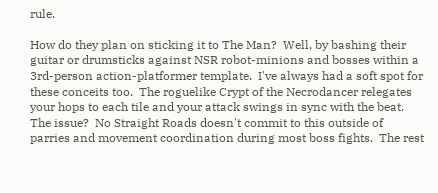rule.

How do they plan on sticking it to The Man?  Well, by bashing their guitar or drumsticks against NSR robot-minions and bosses within a 3rd-person action-platformer template.  I've always had a soft spot for these conceits too.  The roguelike Crypt of the Necrodancer relegates your hops to each tile and your attack swings in sync with the beat.  The issue?  No Straight Roads doesn't commit to this outside of parries and movement coordination during most boss fights.  The rest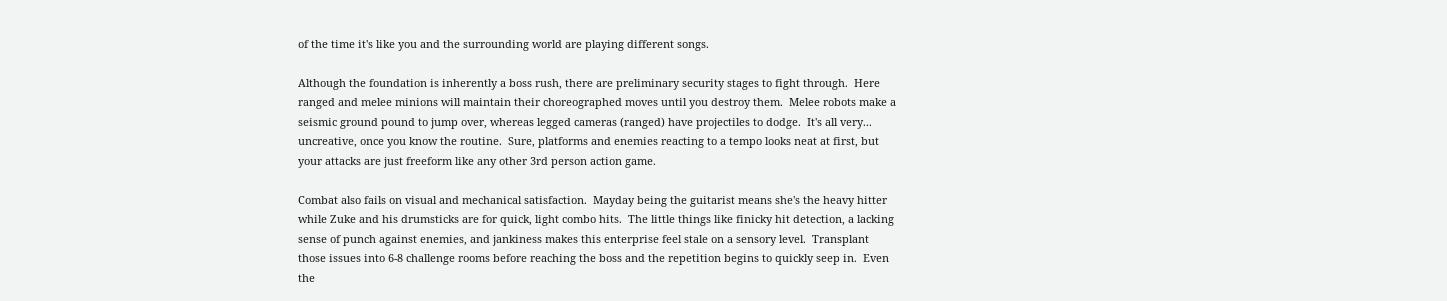of the time it's like you and the surrounding world are playing different songs.

Although the foundation is inherently a boss rush, there are preliminary security stages to fight through.  Here ranged and melee minions will maintain their choreographed moves until you destroy them.  Melee robots make a seismic ground pound to jump over, whereas legged cameras (ranged) have projectiles to dodge.  It's all very... uncreative, once you know the routine.  Sure, platforms and enemies reacting to a tempo looks neat at first, but your attacks are just freeform like any other 3rd person action game.

Combat also fails on visual and mechanical satisfaction.  Mayday being the guitarist means she's the heavy hitter while Zuke and his drumsticks are for quick, light combo hits.  The little things like finicky hit detection, a lacking sense of punch against enemies, and jankiness makes this enterprise feel stale on a sensory level.  Transplant those issues into 6-8 challenge rooms before reaching the boss and the repetition begins to quickly seep in.  Even the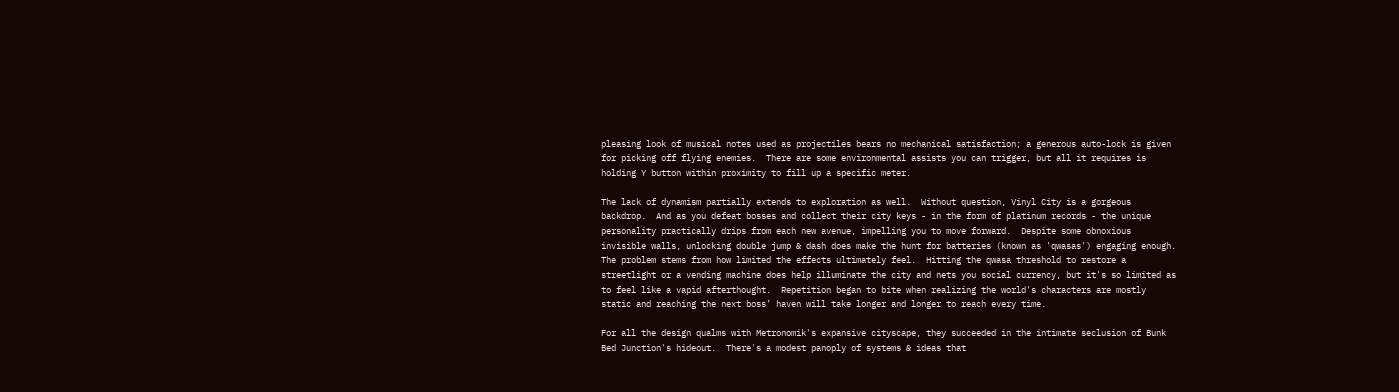pleasing look of musical notes used as projectiles bears no mechanical satisfaction; a generous auto-lock is given for picking off flying enemies.  There are some environmental assists you can trigger, but all it requires is holding Y button within proximity to fill up a specific meter.

The lack of dynamism partially extends to exploration as well.  Without question, Vinyl City is a gorgeous backdrop.  And as you defeat bosses and collect their city keys - in the form of platinum records - the unique personality practically drips from each new avenue, impelling you to move forward.  Despite some obnoxious invisible walls, unlocking double jump & dash does make the hunt for batteries (known as 'qwasas') engaging enough.  The problem stems from how limited the effects ultimately feel.  Hitting the qwasa threshold to restore a streetlight or a vending machine does help illuminate the city and nets you social currency, but it's so limited as to feel like a vapid afterthought.  Repetition began to bite when realizing the world's characters are mostly static and reaching the next boss’ haven will take longer and longer to reach every time.

For all the design qualms with Metronomik's expansive cityscape, they succeeded in the intimate seclusion of Bunk Bed Junction's hideout.  There's a modest panoply of systems & ideas that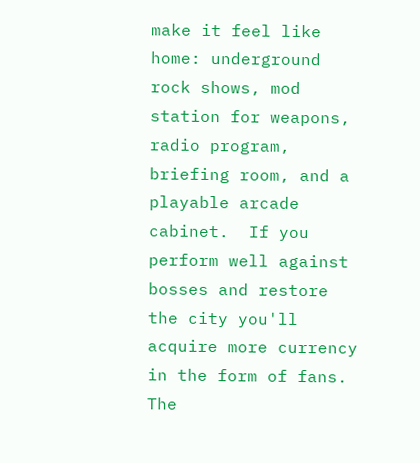make it feel like home: underground rock shows, mod station for weapons, radio program, briefing room, and a playable arcade cabinet.  If you perform well against bosses and restore the city you'll acquire more currency in the form of fans.  The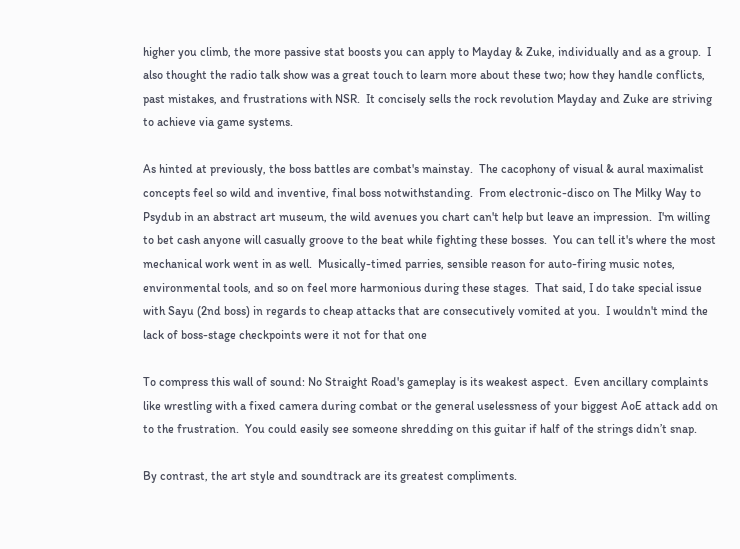higher you climb, the more passive stat boosts you can apply to Mayday & Zuke, individually and as a group.  I also thought the radio talk show was a great touch to learn more about these two; how they handle conflicts, past mistakes, and frustrations with NSR.  It concisely sells the rock revolution Mayday and Zuke are striving to achieve via game systems.

As hinted at previously, the boss battles are combat's mainstay.  The cacophony of visual & aural maximalist concepts feel so wild and inventive, final boss notwithstanding.  From electronic-disco on The Milky Way to Psydub in an abstract art museum, the wild avenues you chart can't help but leave an impression.  I'm willing to bet cash anyone will casually groove to the beat while fighting these bosses.  You can tell it's where the most mechanical work went in as well.  Musically-timed parries, sensible reason for auto-firing music notes, environmental tools, and so on feel more harmonious during these stages.  That said, I do take special issue with Sayu (2nd boss) in regards to cheap attacks that are consecutively vomited at you.  I wouldn't mind the lack of boss-stage checkpoints were it not for that one

To compress this wall of sound: No Straight Road's gameplay is its weakest aspect.  Even ancillary complaints like wrestling with a fixed camera during combat or the general uselessness of your biggest AoE attack add on to the frustration.  You could easily see someone shredding on this guitar if half of the strings didn’t snap.

By contrast, the art style and soundtrack are its greatest compliments.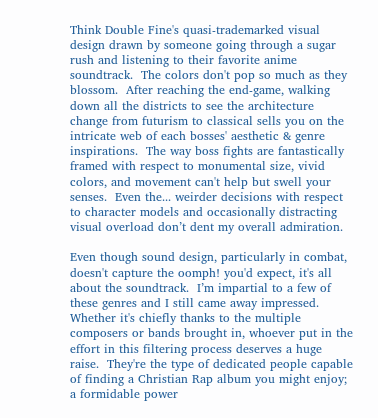Think Double Fine's quasi-trademarked visual design drawn by someone going through a sugar rush and listening to their favorite anime soundtrack.  The colors don't pop so much as they blossom.  After reaching the end-game, walking down all the districts to see the architecture change from futurism to classical sells you on the intricate web of each bosses' aesthetic & genre inspirations.  The way boss fights are fantastically framed with respect to monumental size, vivid colors, and movement can't help but swell your senses.  Even the... weirder decisions with respect to character models and occasionally distracting visual overload don’t dent my overall admiration.

Even though sound design, particularly in combat, doesn't capture the oomph! you'd expect, it's all about the soundtrack.  I’m impartial to a few of these genres and I still came away impressed.  Whether it's chiefly thanks to the multiple composers or bands brought in, whoever put in the effort in this filtering process deserves a huge raise.  They're the type of dedicated people capable of finding a Christian Rap album you might enjoy; a formidable power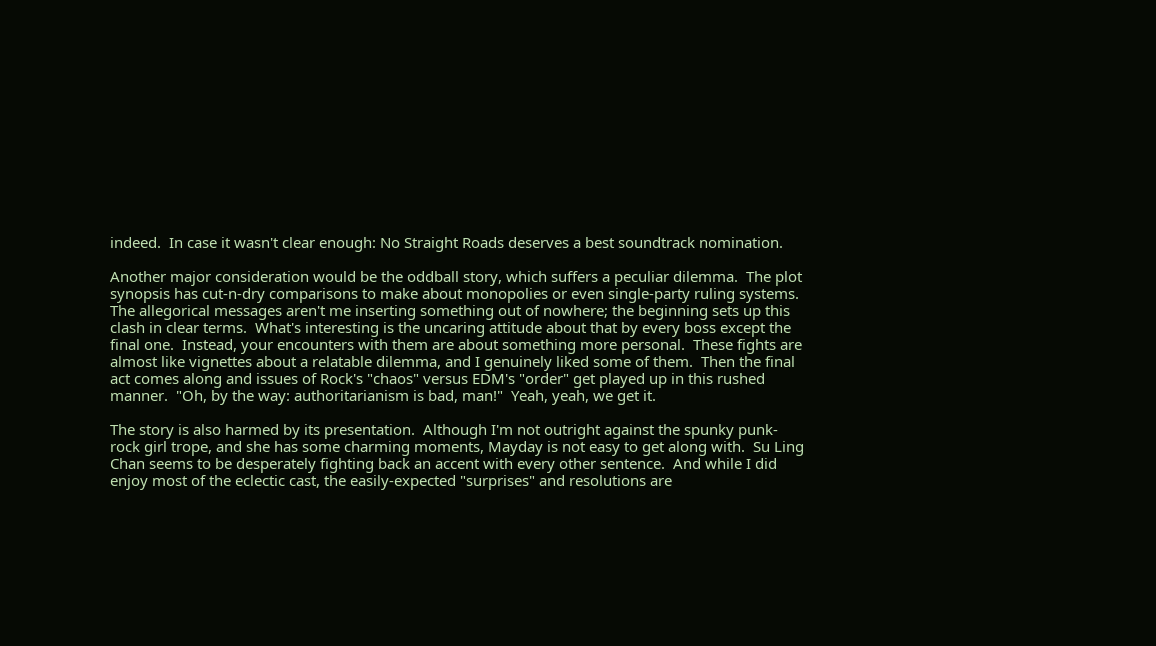indeed.  In case it wasn't clear enough: No Straight Roads deserves a best soundtrack nomination.

Another major consideration would be the oddball story, which suffers a peculiar dilemma.  The plot synopsis has cut-n-dry comparisons to make about monopolies or even single-party ruling systems.  The allegorical messages aren't me inserting something out of nowhere; the beginning sets up this clash in clear terms.  What's interesting is the uncaring attitude about that by every boss except the final one.  Instead, your encounters with them are about something more personal.  These fights are almost like vignettes about a relatable dilemma, and I genuinely liked some of them.  Then the final act comes along and issues of Rock's "chaos" versus EDM's "order" get played up in this rushed manner.  "Oh, by the way: authoritarianism is bad, man!"  Yeah, yeah, we get it.

The story is also harmed by its presentation.  Although I'm not outright against the spunky punk-rock girl trope, and she has some charming moments, Mayday is not easy to get along with.  Su Ling Chan seems to be desperately fighting back an accent with every other sentence.  And while I did enjoy most of the eclectic cast, the easily-expected "surprises" and resolutions are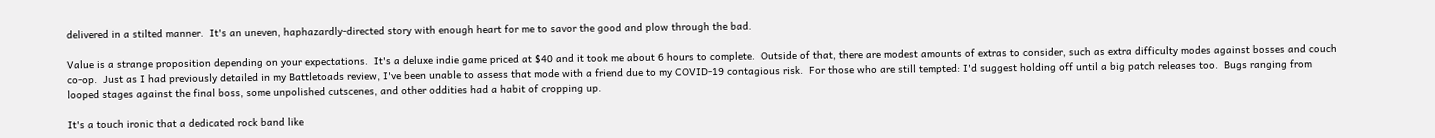delivered in a stilted manner.  It's an uneven, haphazardly-directed story with enough heart for me to savor the good and plow through the bad.

Value is a strange proposition depending on your expectations.  It's a deluxe indie game priced at $40 and it took me about 6 hours to complete.  Outside of that, there are modest amounts of extras to consider, such as extra difficulty modes against bosses and couch co-op.  Just as I had previously detailed in my Battletoads review, I've been unable to assess that mode with a friend due to my COVID-19 contagious risk.  For those who are still tempted: I'd suggest holding off until a big patch releases too.  Bugs ranging from looped stages against the final boss, some unpolished cutscenes, and other oddities had a habit of cropping up.

It's a touch ironic that a dedicated rock band like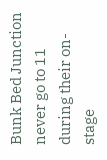Bunk Bed Junction never go to 11 during their on-stage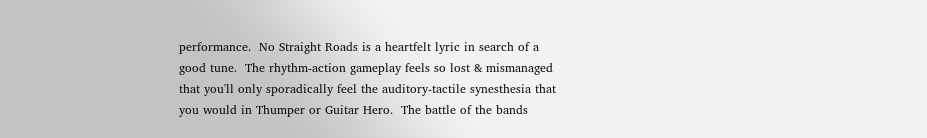performance.  No Straight Roads is a heartfelt lyric in search of a good tune.  The rhythm-action gameplay feels so lost & mismanaged that you'll only sporadically feel the auditory-tactile synesthesia that you would in Thumper or Guitar Hero.  The battle of the bands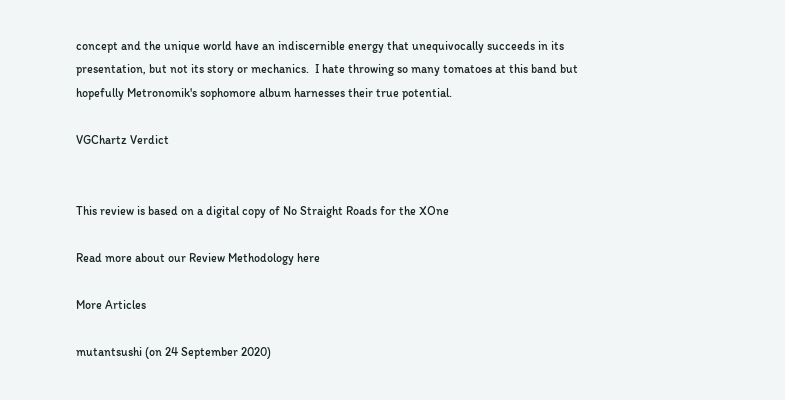concept and the unique world have an indiscernible energy that unequivocally succeeds in its presentation, but not its story or mechanics.  I hate throwing so many tomatoes at this band but hopefully Metronomik's sophomore album harnesses their true potential.

VGChartz Verdict


This review is based on a digital copy of No Straight Roads for the XOne

Read more about our Review Methodology here

More Articles

mutantsushi (on 24 September 2020)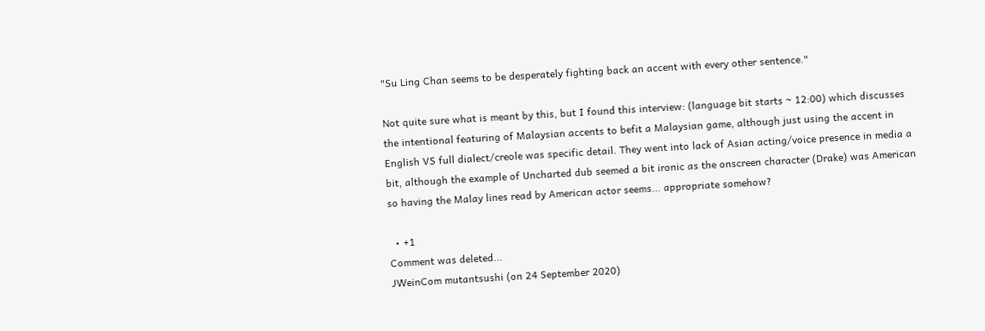"Su Ling Chan seems to be desperately fighting back an accent with every other sentence."

Not quite sure what is meant by this, but I found this interview: (language bit starts ~ 12:00) which discusses the intentional featuring of Malaysian accents to befit a Malaysian game, although just using the accent in English VS full dialect/creole was specific detail. They went into lack of Asian acting/voice presence in media a bit, although the example of Uncharted dub seemed a bit ironic as the onscreen character (Drake) was American so having the Malay lines read by American actor seems... appropriate somehow?

  • +1
Comment was deleted...
JWeinCom mutantsushi (on 24 September 2020)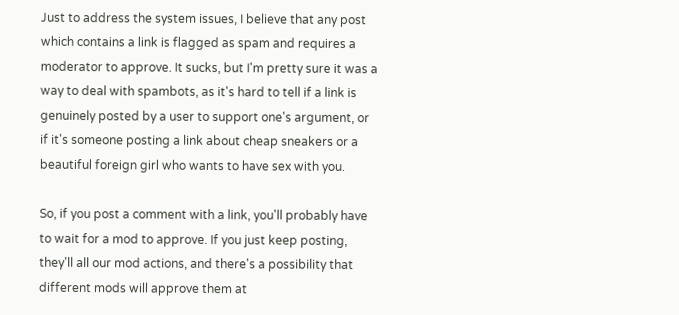Just to address the system issues, I believe that any post which contains a link is flagged as spam and requires a moderator to approve. It sucks, but I'm pretty sure it was a way to deal with spambots, as it's hard to tell if a link is genuinely posted by a user to support one's argument, or if it's someone posting a link about cheap sneakers or a beautiful foreign girl who wants to have sex with you.

So, if you post a comment with a link, you'll probably have to wait for a mod to approve. If you just keep posting, they'll all our mod actions, and there's a possibility that different mods will approve them at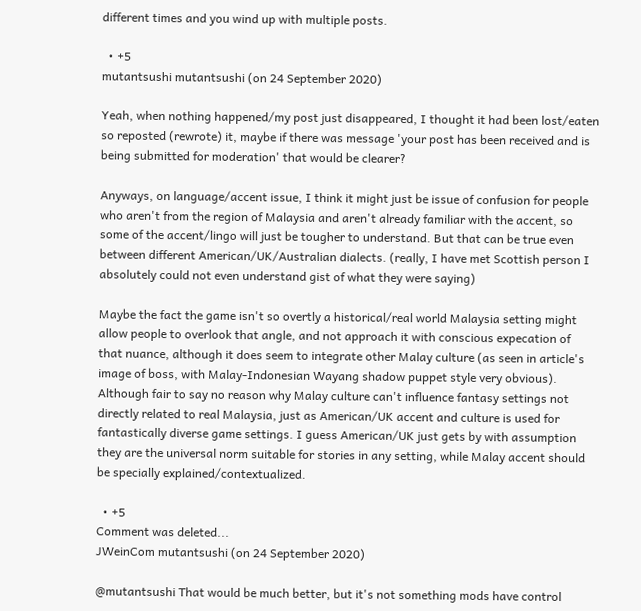different times and you wind up with multiple posts.

  • +5
mutantsushi mutantsushi (on 24 September 2020)

Yeah, when nothing happened/my post just disappeared, I thought it had been lost/eaten so reposted (rewrote) it, maybe if there was message 'your post has been received and is being submitted for moderation' that would be clearer?

Anyways, on language/accent issue, I think it might just be issue of confusion for people who aren't from the region of Malaysia and aren't already familiar with the accent, so some of the accent/lingo will just be tougher to understand. But that can be true even between different American/UK/Australian dialects. (really, I have met Scottish person I absolutely could not even understand gist of what they were saying)

Maybe the fact the game isn't so overtly a historical/real world Malaysia setting might allow people to overlook that angle, and not approach it with conscious expecation of that nuance, although it does seem to integrate other Malay culture (as seen in article's image of boss, with Malay-Indonesian Wayang shadow puppet style very obvious). Although fair to say no reason why Malay culture can't influence fantasy settings not directly related to real Malaysia, just as American/UK accent and culture is used for fantastically diverse game settings. I guess American/UK just gets by with assumption they are the universal norm suitable for stories in any setting, while Malay accent should be specially explained/contextualized.

  • +5
Comment was deleted...
JWeinCom mutantsushi (on 24 September 2020)

@mutantsushi That would be much better, but it's not something mods have control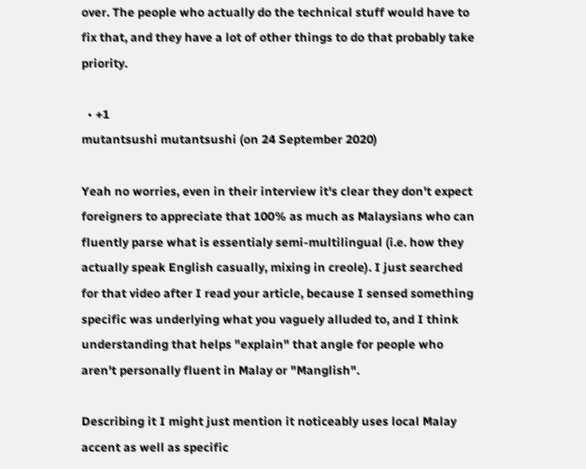over. The people who actually do the technical stuff would have to fix that, and they have a lot of other things to do that probably take priority.

  • +1
mutantsushi mutantsushi (on 24 September 2020)

Yeah no worries, even in their interview it's clear they don't expect foreigners to appreciate that 100% as much as Malaysians who can fluently parse what is essentialy semi-multilingual (i.e. how they actually speak English casually, mixing in creole). I just searched for that video after I read your article, because I sensed something specific was underlying what you vaguely alluded to, and I think understanding that helps "explain" that angle for people who aren't personally fluent in Malay or "Manglish".

Describing it I might just mention it noticeably uses local Malay accent as well as specific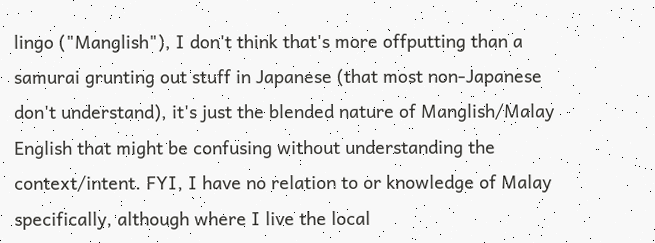lingo ("Manglish"), I don't think that's more offputting than a samurai grunting out stuff in Japanese (that most non-Japanese don't understand), it's just the blended nature of Manglish/Malay English that might be confusing without understanding the context/intent. FYI, I have no relation to or knowledge of Malay specifically, although where I live the local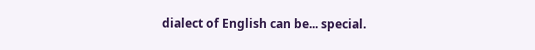dialect of English can be... special.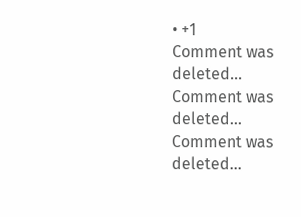• +1
Comment was deleted...
Comment was deleted...
Comment was deleted...